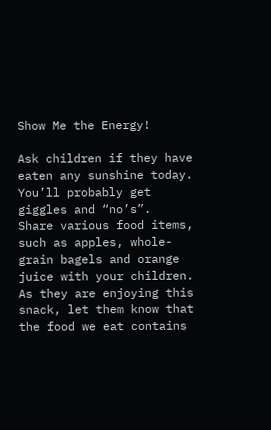Show Me the Energy!

Ask children if they have eaten any sunshine today.  You’ll probably get giggles and “no’s”.  Share various food items, such as apples, whole-grain bagels and orange juice with your children.  As they are enjoying this snack, let them know that the food we eat contains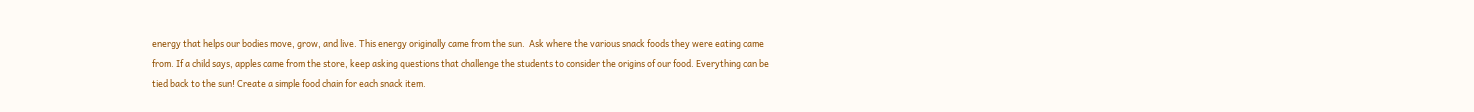energy that helps our bodies move, grow, and live. This energy originally came from the sun.  Ask where the various snack foods they were eating came from. If a child says, apples came from the store, keep asking questions that challenge the students to consider the origins of our food. Everything can be tied back to the sun! Create a simple food chain for each snack item.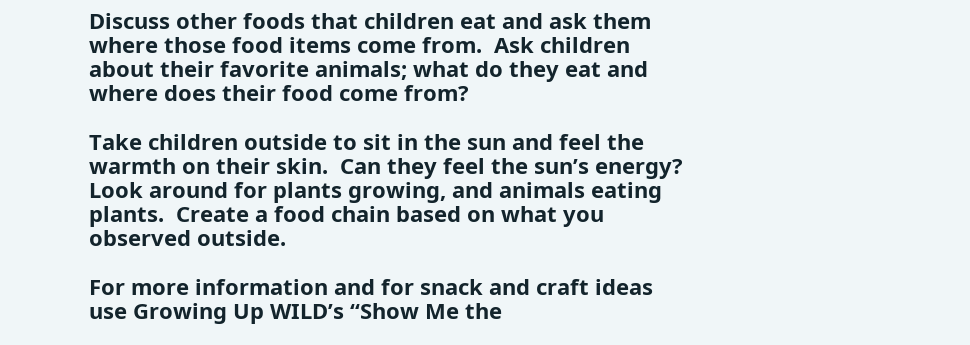Discuss other foods that children eat and ask them where those food items come from.  Ask children about their favorite animals; what do they eat and where does their food come from?

Take children outside to sit in the sun and feel the warmth on their skin.  Can they feel the sun’s energy?  Look around for plants growing, and animals eating plants.  Create a food chain based on what you observed outside.

For more information and for snack and craft ideas use Growing Up WILD’s “Show Me the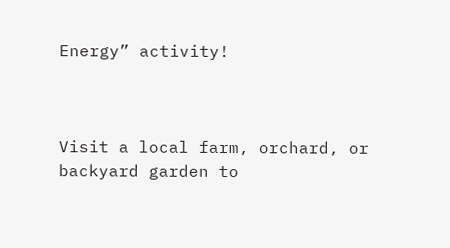Energy” activity!



Visit a local farm, orchard, or backyard garden to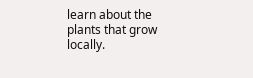learn about the plants that grow locally.